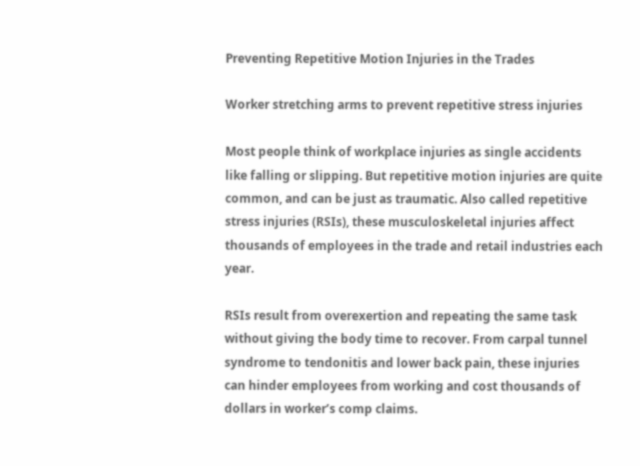Preventing Repetitive Motion Injuries in the Trades

Worker stretching arms to prevent repetitive stress injuries

Most people think of workplace injuries as single accidents like falling or slipping. But repetitive motion injuries are quite common, and can be just as traumatic. Also called repetitive stress injuries (RSIs), these musculoskeletal injuries affect thousands of employees in the trade and retail industries each year.

RSIs result from overexertion and repeating the same task without giving the body time to recover. From carpal tunnel syndrome to tendonitis and lower back pain, these injuries can hinder employees from working and cost thousands of dollars in worker’s comp claims.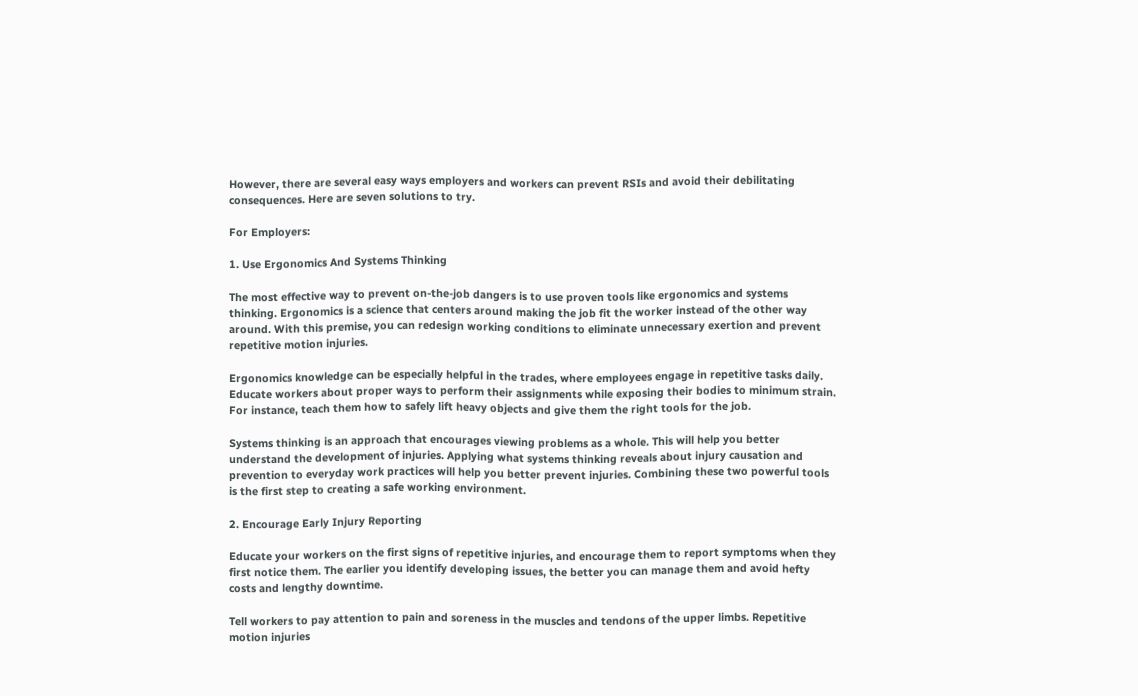However, there are several easy ways employers and workers can prevent RSIs and avoid their debilitating consequences. Here are seven solutions to try.

For Employers:

1. Use Ergonomics And Systems Thinking

The most effective way to prevent on-the-job dangers is to use proven tools like ergonomics and systems thinking. Ergonomics is a science that centers around making the job fit the worker instead of the other way around. With this premise, you can redesign working conditions to eliminate unnecessary exertion and prevent repetitive motion injuries.

Ergonomics knowledge can be especially helpful in the trades, where employees engage in repetitive tasks daily. Educate workers about proper ways to perform their assignments while exposing their bodies to minimum strain. For instance, teach them how to safely lift heavy objects and give them the right tools for the job.

Systems thinking is an approach that encourages viewing problems as a whole. This will help you better understand the development of injuries. Applying what systems thinking reveals about injury causation and prevention to everyday work practices will help you better prevent injuries. Combining these two powerful tools is the first step to creating a safe working environment.

2. Encourage Early Injury Reporting

Educate your workers on the first signs of repetitive injuries, and encourage them to report symptoms when they first notice them. The earlier you identify developing issues, the better you can manage them and avoid hefty costs and lengthy downtime.

Tell workers to pay attention to pain and soreness in the muscles and tendons of the upper limbs. Repetitive motion injuries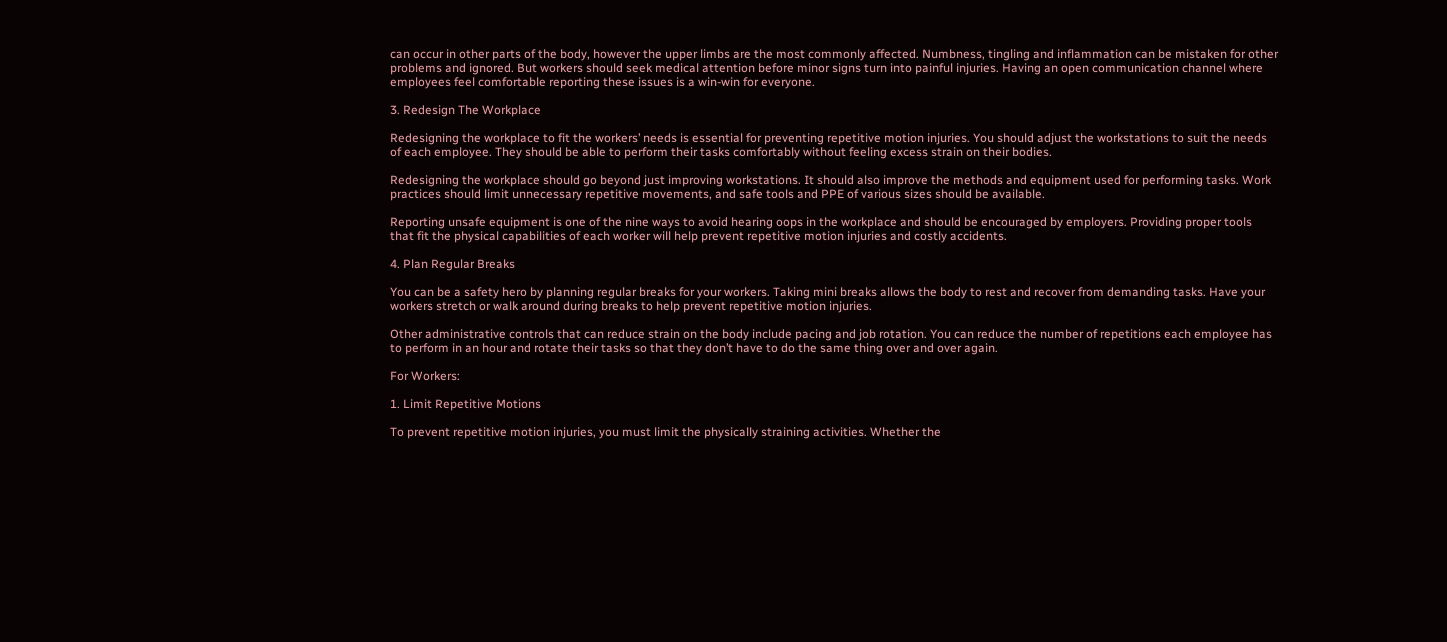can occur in other parts of the body, however the upper limbs are the most commonly affected. Numbness, tingling and inflammation can be mistaken for other problems and ignored. But workers should seek medical attention before minor signs turn into painful injuries. Having an open communication channel where employees feel comfortable reporting these issues is a win-win for everyone.

3. Redesign The Workplace

Redesigning the workplace to fit the workers’ needs is essential for preventing repetitive motion injuries. You should adjust the workstations to suit the needs of each employee. They should be able to perform their tasks comfortably without feeling excess strain on their bodies.

Redesigning the workplace should go beyond just improving workstations. It should also improve the methods and equipment used for performing tasks. Work practices should limit unnecessary repetitive movements, and safe tools and PPE of various sizes should be available.

Reporting unsafe equipment is one of the nine ways to avoid hearing oops in the workplace and should be encouraged by employers. Providing proper tools that fit the physical capabilities of each worker will help prevent repetitive motion injuries and costly accidents.

4. Plan Regular Breaks

You can be a safety hero by planning regular breaks for your workers. Taking mini breaks allows the body to rest and recover from demanding tasks. Have your workers stretch or walk around during breaks to help prevent repetitive motion injuries.

Other administrative controls that can reduce strain on the body include pacing and job rotation. You can reduce the number of repetitions each employee has to perform in an hour and rotate their tasks so that they don’t have to do the same thing over and over again.

For Workers:

1. Limit Repetitive Motions

To prevent repetitive motion injuries, you must limit the physically straining activities. Whether the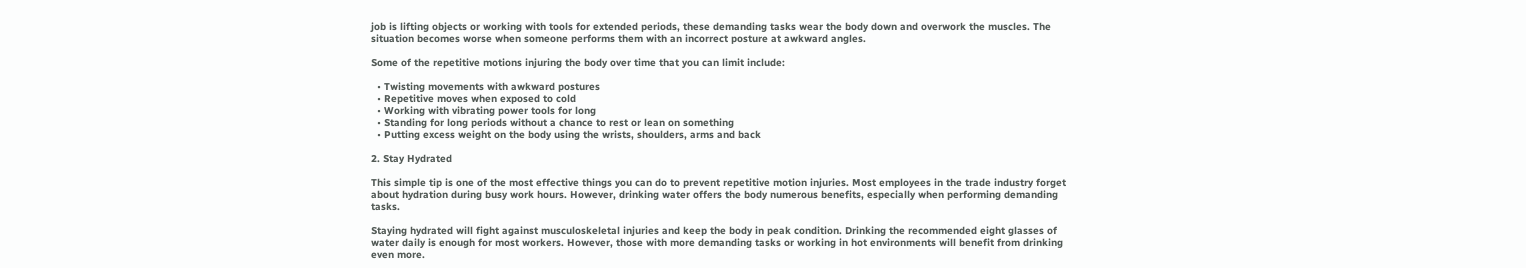job is lifting objects or working with tools for extended periods, these demanding tasks wear the body down and overwork the muscles. The situation becomes worse when someone performs them with an incorrect posture at awkward angles.

Some of the repetitive motions injuring the body over time that you can limit include:

  • Twisting movements with awkward postures
  • Repetitive moves when exposed to cold
  • Working with vibrating power tools for long
  • Standing for long periods without a chance to rest or lean on something
  • Putting excess weight on the body using the wrists, shoulders, arms and back

2. Stay Hydrated

This simple tip is one of the most effective things you can do to prevent repetitive motion injuries. Most employees in the trade industry forget about hydration during busy work hours. However, drinking water offers the body numerous benefits, especially when performing demanding tasks.

Staying hydrated will fight against musculoskeletal injuries and keep the body in peak condition. Drinking the recommended eight glasses of water daily is enough for most workers. However, those with more demanding tasks or working in hot environments will benefit from drinking even more.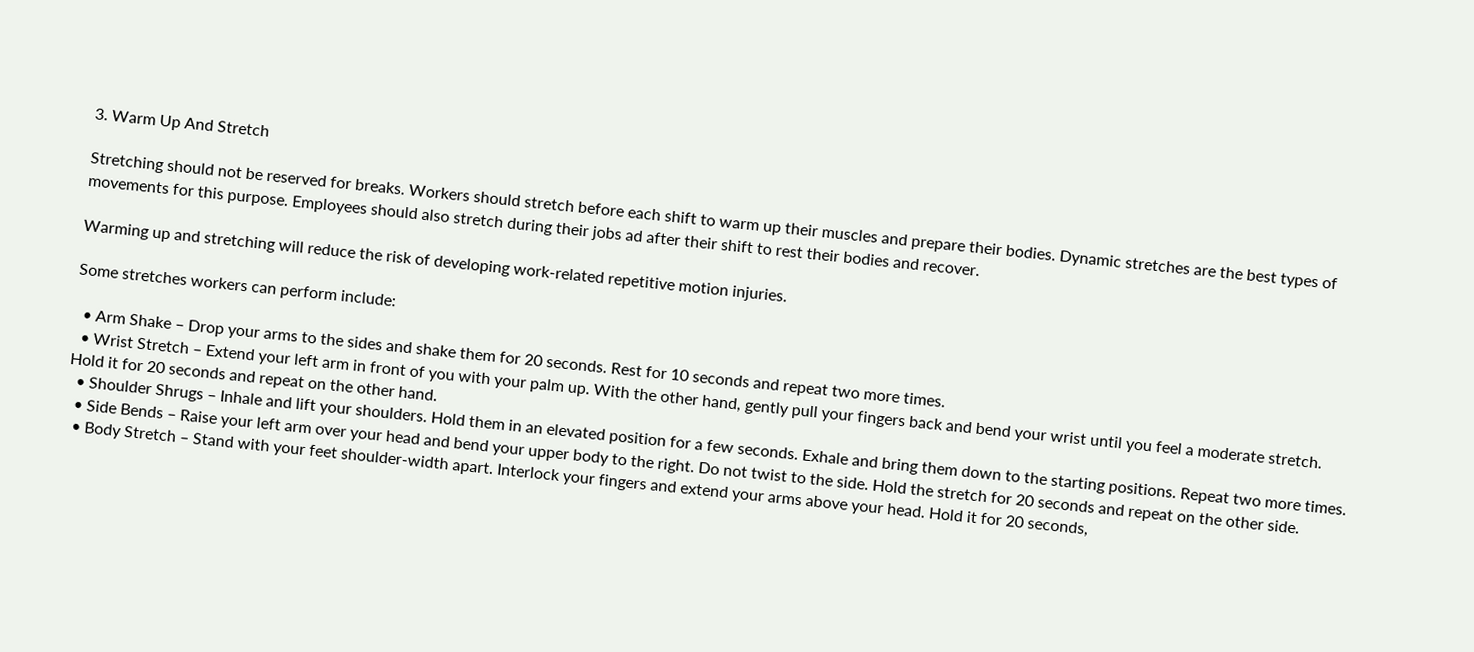3. Warm Up And Stretch

Stretching should not be reserved for breaks. Workers should stretch before each shift to warm up their muscles and prepare their bodies. Dynamic stretches are the best types of movements for this purpose. Employees should also stretch during their jobs ad after their shift to rest their bodies and recover.

Warming up and stretching will reduce the risk of developing work-related repetitive motion injuries.

Some stretches workers can perform include:

  • Arm Shake – Drop your arms to the sides and shake them for 20 seconds. Rest for 10 seconds and repeat two more times.
  • Wrist Stretch – Extend your left arm in front of you with your palm up. With the other hand, gently pull your fingers back and bend your wrist until you feel a moderate stretch. Hold it for 20 seconds and repeat on the other hand.
  • Shoulder Shrugs – Inhale and lift your shoulders. Hold them in an elevated position for a few seconds. Exhale and bring them down to the starting positions. Repeat two more times.
  • Side Bends – Raise your left arm over your head and bend your upper body to the right. Do not twist to the side. Hold the stretch for 20 seconds and repeat on the other side.
  • Body Stretch – Stand with your feet shoulder-width apart. Interlock your fingers and extend your arms above your head. Hold it for 20 seconds,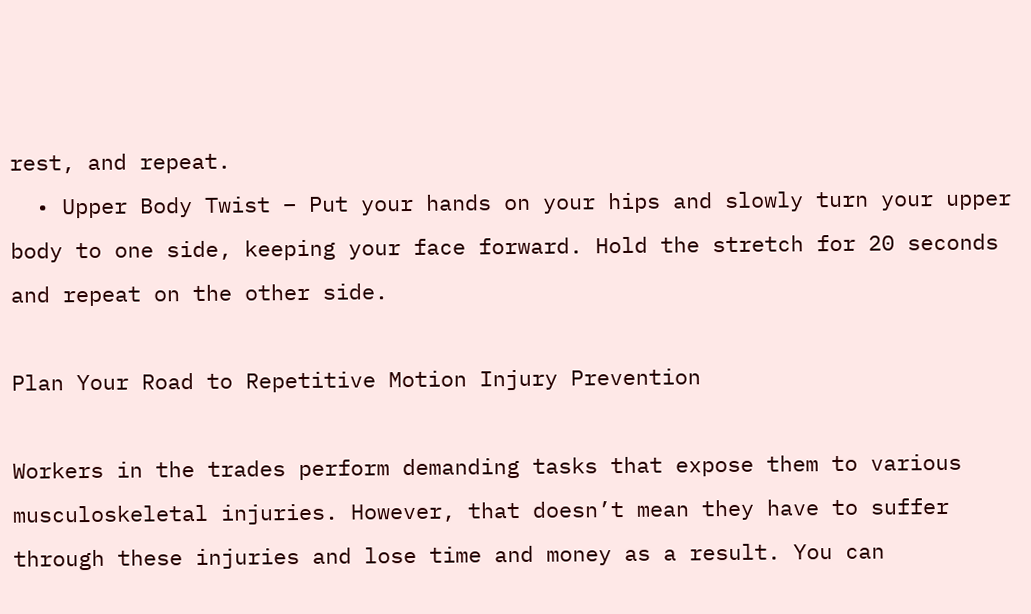rest, and repeat.
  • Upper Body Twist – Put your hands on your hips and slowly turn your upper body to one side, keeping your face forward. Hold the stretch for 20 seconds and repeat on the other side.

Plan Your Road to Repetitive Motion Injury Prevention

Workers in the trades perform demanding tasks that expose them to various musculoskeletal injuries. However, that doesn’t mean they have to suffer through these injuries and lose time and money as a result. You can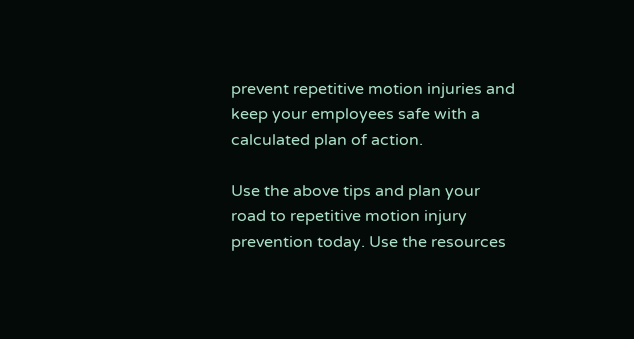prevent repetitive motion injuries and keep your employees safe with a calculated plan of action.

Use the above tips and plan your road to repetitive motion injury prevention today. Use the resources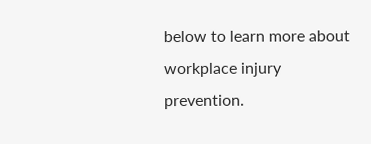below to learn more about workplace injury prevention.